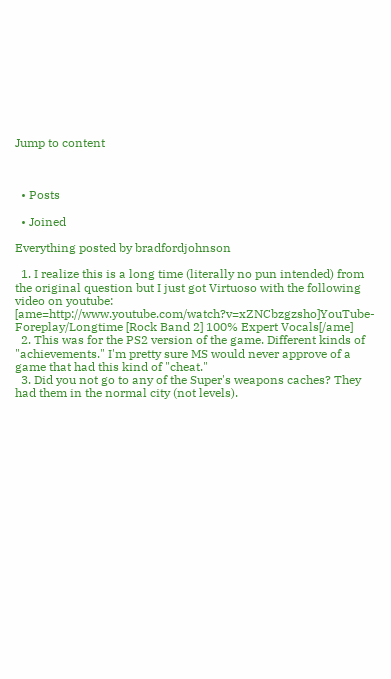Jump to content



  • Posts

  • Joined

Everything posted by bradfordjohnson

  1. I realize this is a long time (literally no pun intended) from the original question but I just got Virtuoso with the following video on youtube: [ame=http://www.youtube.com/watch?v=xZNCbzgzsho]YouTube- Foreplay/Longtime [Rock Band 2] 100% Expert Vocals[/ame]
  2. This was for the PS2 version of the game. Different kinds of "achievements." I'm pretty sure MS would never approve of a game that had this kind of "cheat."
  3. Did you not go to any of the Super's weapons caches? They had them in the normal city (not levels).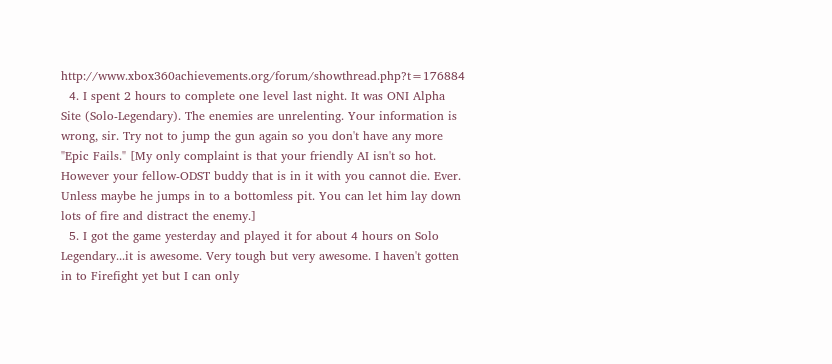http://www.xbox360achievements.org/forum/showthread.php?t=176884
  4. I spent 2 hours to complete one level last night. It was ONI Alpha Site (Solo-Legendary). The enemies are unrelenting. Your information is wrong, sir. Try not to jump the gun again so you don't have any more "Epic Fails." [My only complaint is that your friendly AI isn't so hot. However your fellow-ODST buddy that is in it with you cannot die. Ever. Unless maybe he jumps in to a bottomless pit. You can let him lay down lots of fire and distract the enemy.]
  5. I got the game yesterday and played it for about 4 hours on Solo Legendary...it is awesome. Very tough but very awesome. I haven't gotten in to Firefight yet but I can only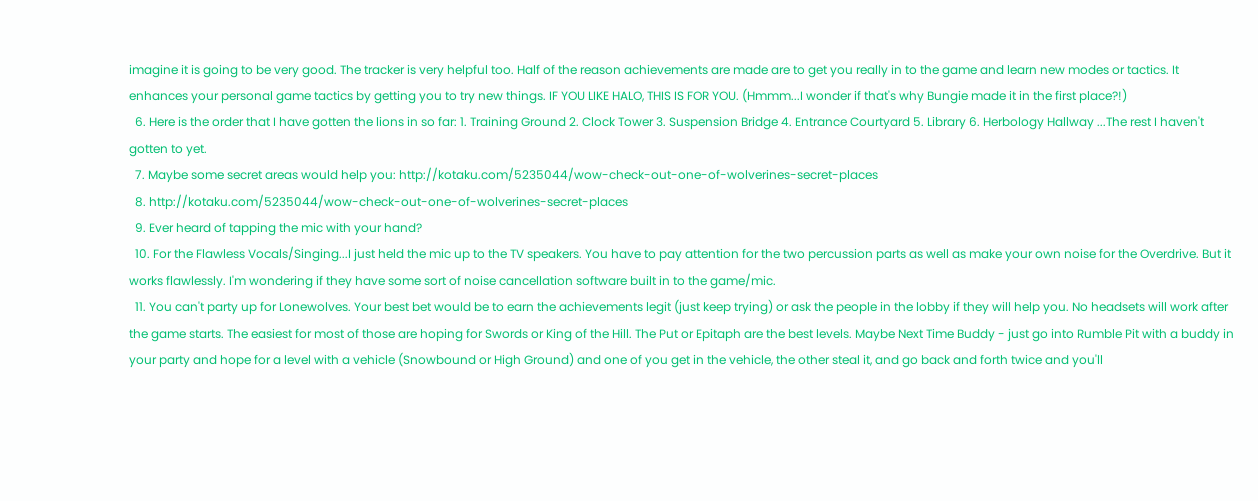imagine it is going to be very good. The tracker is very helpful too. Half of the reason achievements are made are to get you really in to the game and learn new modes or tactics. It enhances your personal game tactics by getting you to try new things. IF YOU LIKE HALO, THIS IS FOR YOU. (Hmmm...I wonder if that's why Bungie made it in the first place?!)
  6. Here is the order that I have gotten the lions in so far: 1. Training Ground 2. Clock Tower 3. Suspension Bridge 4. Entrance Courtyard 5. Library 6. Herbology Hallway ...The rest I haven't gotten to yet.
  7. Maybe some secret areas would help you: http://kotaku.com/5235044/wow-check-out-one-of-wolverines-secret-places
  8. http://kotaku.com/5235044/wow-check-out-one-of-wolverines-secret-places
  9. Ever heard of tapping the mic with your hand?
  10. For the Flawless Vocals/Singing...I just held the mic up to the TV speakers. You have to pay attention for the two percussion parts as well as make your own noise for the Overdrive. But it works flawlessly. I'm wondering if they have some sort of noise cancellation software built in to the game/mic.
  11. You can't party up for Lonewolves. Your best bet would be to earn the achievements legit (just keep trying) or ask the people in the lobby if they will help you. No headsets will work after the game starts. The easiest for most of those are hoping for Swords or King of the Hill. The Put or Epitaph are the best levels. Maybe Next Time Buddy - just go into Rumble Pit with a buddy in your party and hope for a level with a vehicle (Snowbound or High Ground) and one of you get in the vehicle, the other steal it, and go back and forth twice and you'll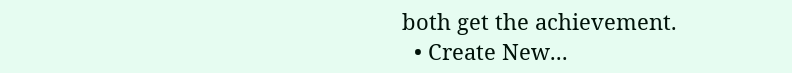both get the achievement.
  • Create New...